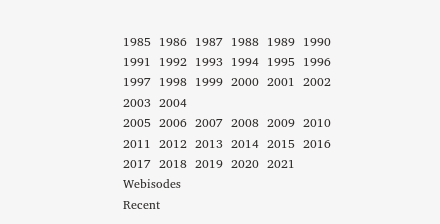1985  1986  1987  1988  1989  1990  1991  1992  1993  1994  1995  1996  1997  1998  1999  2000  2001  2002  2003  2004
2005  2006  2007  2008  2009  2010  2011  2012  2013  2014  2015  2016  2017  2018  2019  2020  2021   Webisodes
Recent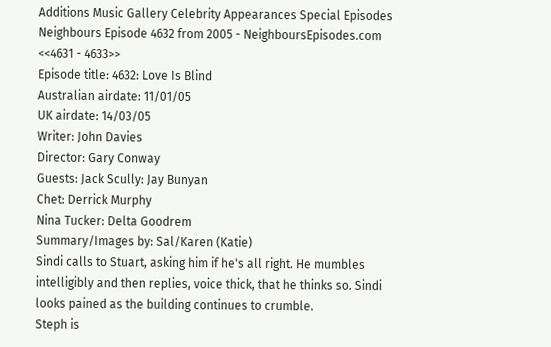Additions Music Gallery Celebrity Appearances Special Episodes
Neighbours Episode 4632 from 2005 - NeighboursEpisodes.com
<<4631 - 4633>>
Episode title: 4632: Love Is Blind
Australian airdate: 11/01/05
UK airdate: 14/03/05
Writer: John Davies
Director: Gary Conway
Guests: Jack Scully: Jay Bunyan
Chet: Derrick Murphy
Nina Tucker: Delta Goodrem
Summary/Images by: Sal/Karen (Katie)
Sindi calls to Stuart, asking him if he's all right. He mumbles intelligibly and then replies, voice thick, that he thinks so. Sindi looks pained as the building continues to crumble.
Steph is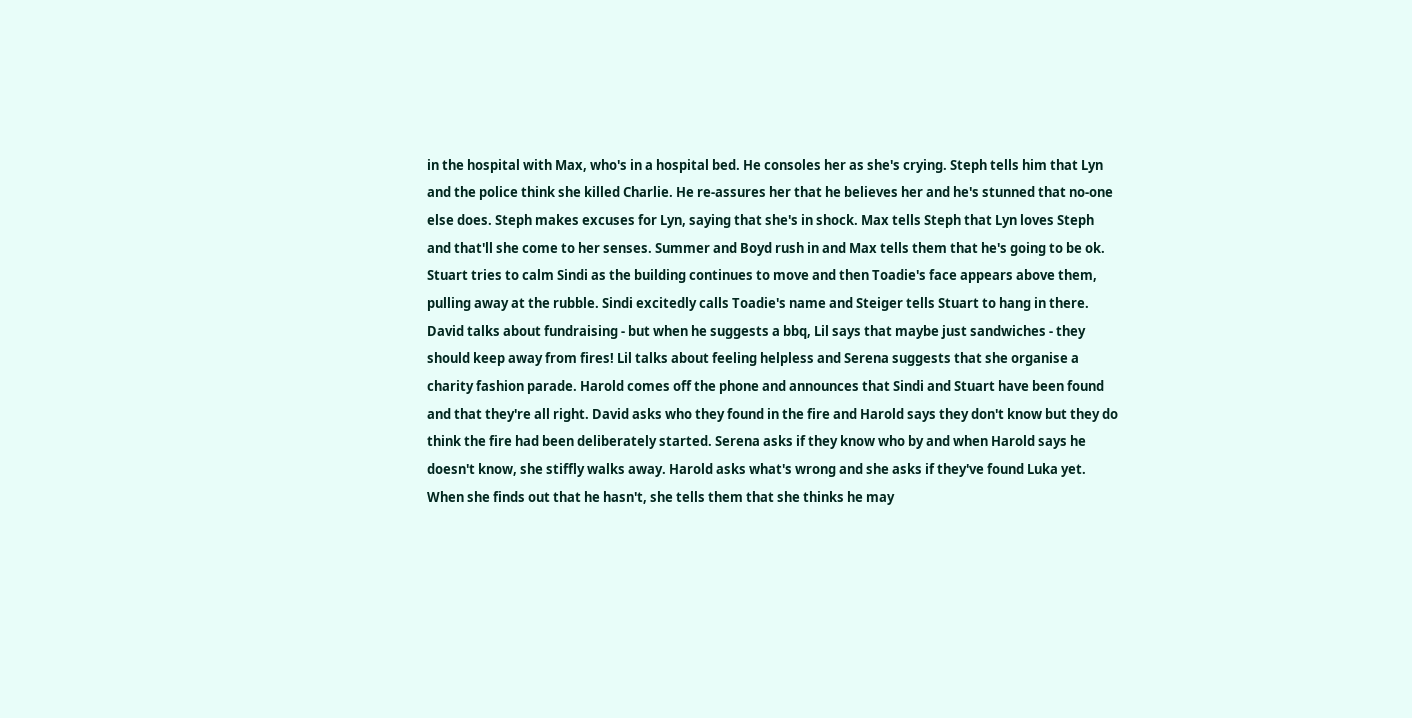in the hospital with Max, who's in a hospital bed. He consoles her as she's crying. Steph tells him that Lyn and the police think she killed Charlie. He re-assures her that he believes her and he's stunned that no-one else does. Steph makes excuses for Lyn, saying that she's in shock. Max tells Steph that Lyn loves Steph and that'll she come to her senses. Summer and Boyd rush in and Max tells them that he's going to be ok.
Stuart tries to calm Sindi as the building continues to move and then Toadie's face appears above them, pulling away at the rubble. Sindi excitedly calls Toadie's name and Steiger tells Stuart to hang in there.
David talks about fundraising - but when he suggests a bbq, Lil says that maybe just sandwiches - they should keep away from fires! Lil talks about feeling helpless and Serena suggests that she organise a charity fashion parade. Harold comes off the phone and announces that Sindi and Stuart have been found and that they're all right. David asks who they found in the fire and Harold says they don't know but they do think the fire had been deliberately started. Serena asks if they know who by and when Harold says he doesn't know, she stiffly walks away. Harold asks what's wrong and she asks if they've found Luka yet. When she finds out that he hasn't, she tells them that she thinks he may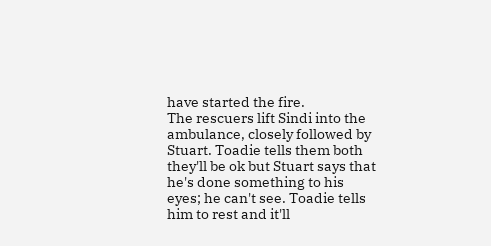have started the fire.
The rescuers lift Sindi into the ambulance, closely followed by Stuart. Toadie tells them both they'll be ok but Stuart says that he's done something to his eyes; he can't see. Toadie tells him to rest and it'll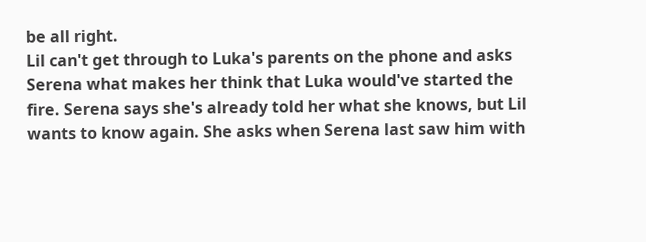be all right.
Lil can't get through to Luka's parents on the phone and asks Serena what makes her think that Luka would've started the fire. Serena says she's already told her what she knows, but Lil wants to know again. She asks when Serena last saw him with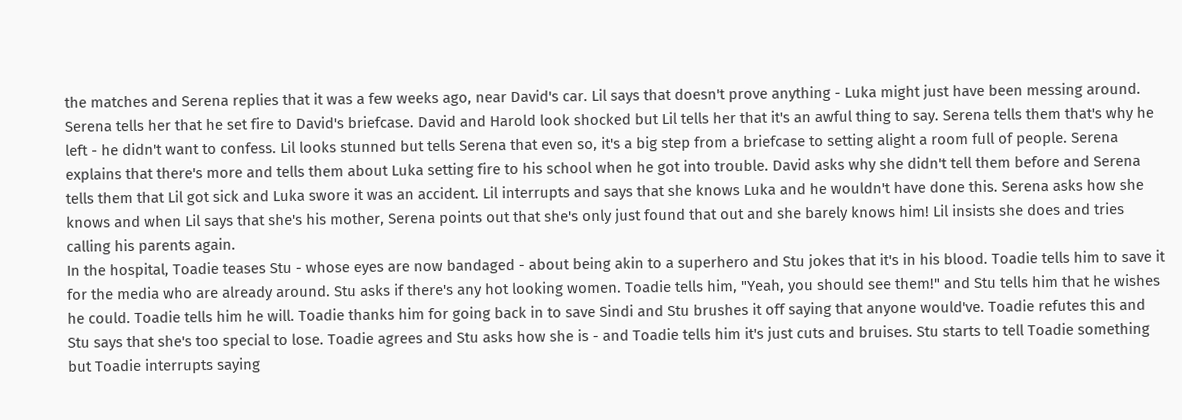the matches and Serena replies that it was a few weeks ago, near David's car. Lil says that doesn't prove anything - Luka might just have been messing around. Serena tells her that he set fire to David's briefcase. David and Harold look shocked but Lil tells her that it's an awful thing to say. Serena tells them that's why he left - he didn't want to confess. Lil looks stunned but tells Serena that even so, it's a big step from a briefcase to setting alight a room full of people. Serena explains that there's more and tells them about Luka setting fire to his school when he got into trouble. David asks why she didn't tell them before and Serena tells them that Lil got sick and Luka swore it was an accident. Lil interrupts and says that she knows Luka and he wouldn't have done this. Serena asks how she knows and when Lil says that she's his mother, Serena points out that she's only just found that out and she barely knows him! Lil insists she does and tries calling his parents again.
In the hospital, Toadie teases Stu - whose eyes are now bandaged - about being akin to a superhero and Stu jokes that it's in his blood. Toadie tells him to save it for the media who are already around. Stu asks if there's any hot looking women. Toadie tells him, "Yeah, you should see them!" and Stu tells him that he wishes he could. Toadie tells him he will. Toadie thanks him for going back in to save Sindi and Stu brushes it off saying that anyone would've. Toadie refutes this and Stu says that she's too special to lose. Toadie agrees and Stu asks how she is - and Toadie tells him it's just cuts and bruises. Stu starts to tell Toadie something but Toadie interrupts saying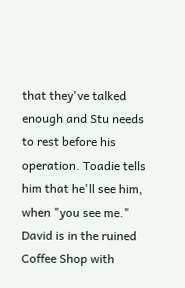that they've talked enough and Stu needs to rest before his operation. Toadie tells him that he'll see him, when "you see me."
David is in the ruined Coffee Shop with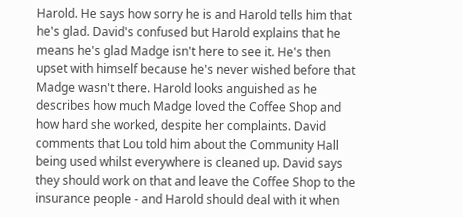Harold. He says how sorry he is and Harold tells him that he's glad. David's confused but Harold explains that he means he's glad Madge isn't here to see it. He's then upset with himself because he's never wished before that Madge wasn't there. Harold looks anguished as he describes how much Madge loved the Coffee Shop and how hard she worked, despite her complaints. David comments that Lou told him about the Community Hall being used whilst everywhere is cleaned up. David says they should work on that and leave the Coffee Shop to the insurance people - and Harold should deal with it when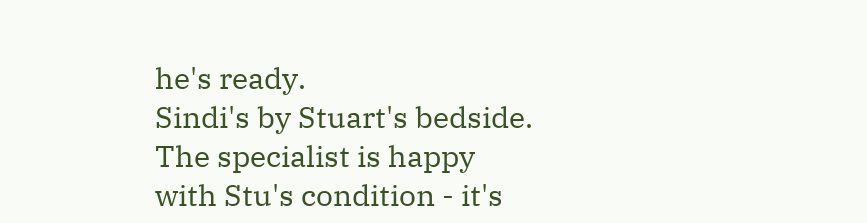he's ready.
Sindi's by Stuart's bedside. The specialist is happy with Stu's condition - it's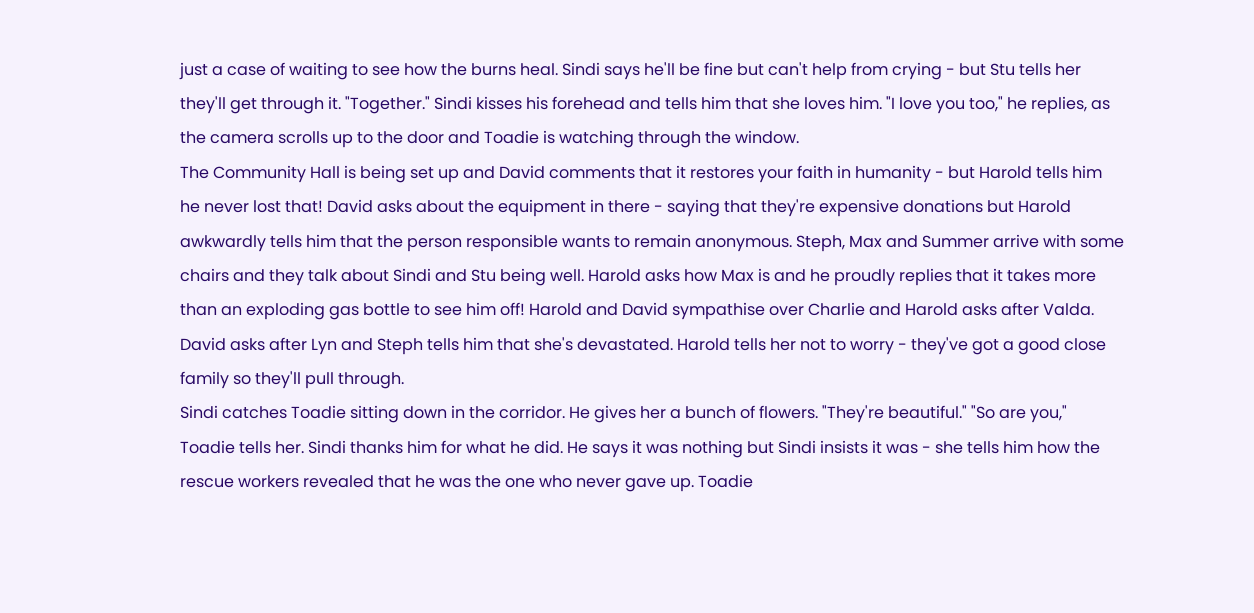just a case of waiting to see how the burns heal. Sindi says he'll be fine but can't help from crying - but Stu tells her they'll get through it. "Together." Sindi kisses his forehead and tells him that she loves him. "I love you too," he replies, as the camera scrolls up to the door and Toadie is watching through the window.
The Community Hall is being set up and David comments that it restores your faith in humanity - but Harold tells him he never lost that! David asks about the equipment in there - saying that they're expensive donations but Harold awkwardly tells him that the person responsible wants to remain anonymous. Steph, Max and Summer arrive with some chairs and they talk about Sindi and Stu being well. Harold asks how Max is and he proudly replies that it takes more than an exploding gas bottle to see him off! Harold and David sympathise over Charlie and Harold asks after Valda. David asks after Lyn and Steph tells him that she's devastated. Harold tells her not to worry - they've got a good close family so they'll pull through.
Sindi catches Toadie sitting down in the corridor. He gives her a bunch of flowers. "They're beautiful." "So are you," Toadie tells her. Sindi thanks him for what he did. He says it was nothing but Sindi insists it was - she tells him how the rescue workers revealed that he was the one who never gave up. Toadie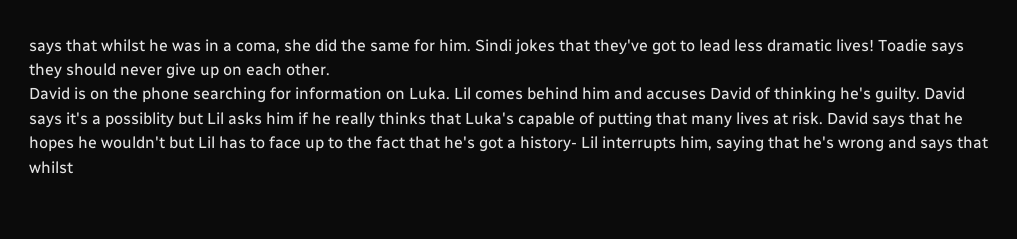says that whilst he was in a coma, she did the same for him. Sindi jokes that they've got to lead less dramatic lives! Toadie says they should never give up on each other.
David is on the phone searching for information on Luka. Lil comes behind him and accuses David of thinking he's guilty. David says it's a possiblity but Lil asks him if he really thinks that Luka's capable of putting that many lives at risk. David says that he hopes he wouldn't but Lil has to face up to the fact that he's got a history- Lil interrupts him, saying that he's wrong and says that whilst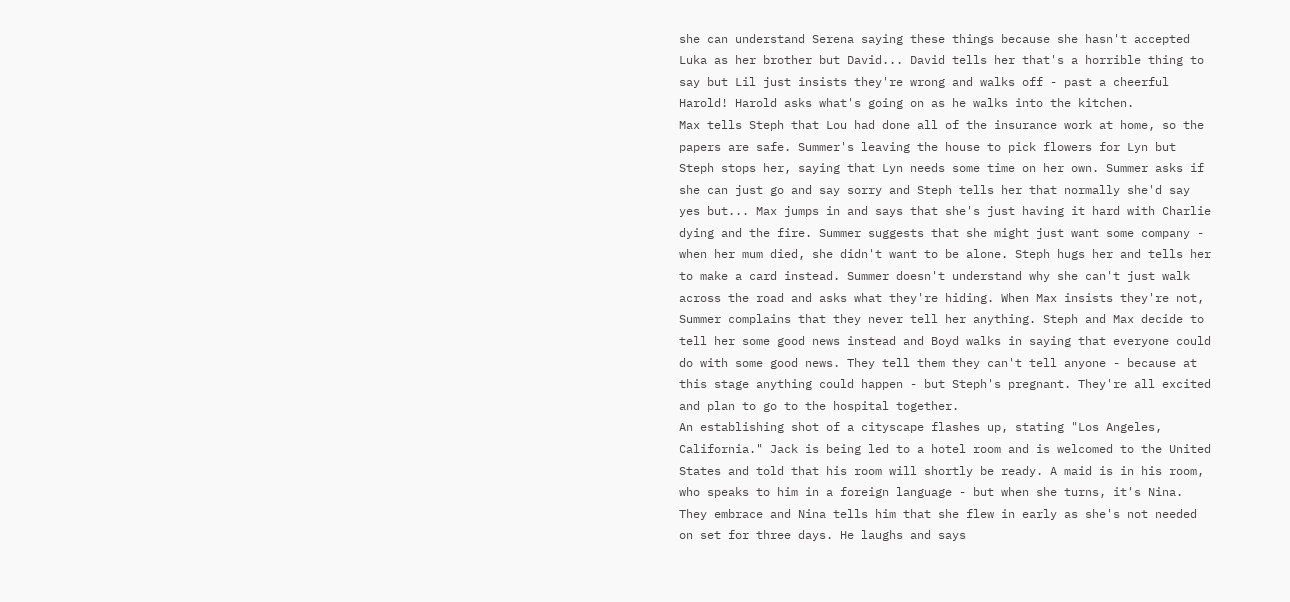she can understand Serena saying these things because she hasn't accepted Luka as her brother but David... David tells her that's a horrible thing to say but Lil just insists they're wrong and walks off - past a cheerful Harold! Harold asks what's going on as he walks into the kitchen.
Max tells Steph that Lou had done all of the insurance work at home, so the papers are safe. Summer's leaving the house to pick flowers for Lyn but Steph stops her, saying that Lyn needs some time on her own. Summer asks if she can just go and say sorry and Steph tells her that normally she'd say yes but... Max jumps in and says that she's just having it hard with Charlie dying and the fire. Summer suggests that she might just want some company - when her mum died, she didn't want to be alone. Steph hugs her and tells her to make a card instead. Summer doesn't understand why she can't just walk across the road and asks what they're hiding. When Max insists they're not, Summer complains that they never tell her anything. Steph and Max decide to tell her some good news instead and Boyd walks in saying that everyone could do with some good news. They tell them they can't tell anyone - because at this stage anything could happen - but Steph's pregnant. They're all excited and plan to go to the hospital together.
An establishing shot of a cityscape flashes up, stating "Los Angeles, California." Jack is being led to a hotel room and is welcomed to the United States and told that his room will shortly be ready. A maid is in his room, who speaks to him in a foreign language - but when she turns, it's Nina. They embrace and Nina tells him that she flew in early as she's not needed on set for three days. He laughs and says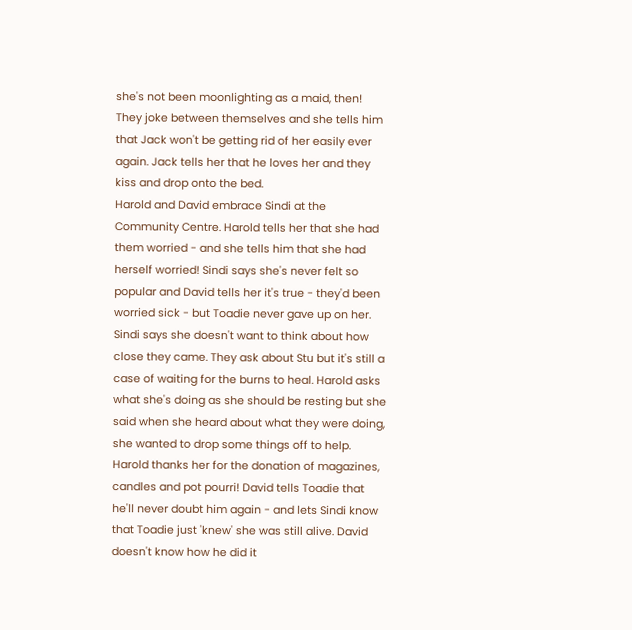she's not been moonlighting as a maid, then! They joke between themselves and she tells him that Jack won't be getting rid of her easily ever again. Jack tells her that he loves her and they kiss and drop onto the bed.
Harold and David embrace Sindi at the Community Centre. Harold tells her that she had them worried - and she tells him that she had herself worried! Sindi says she's never felt so popular and David tells her it's true - they'd been worried sick - but Toadie never gave up on her. Sindi says she doesn't want to think about how close they came. They ask about Stu but it's still a case of waiting for the burns to heal. Harold asks what she's doing as she should be resting but she said when she heard about what they were doing, she wanted to drop some things off to help. Harold thanks her for the donation of magazines, candles and pot pourri! David tells Toadie that he'll never doubt him again - and lets Sindi know that Toadie just 'knew' she was still alive. David doesn't know how he did it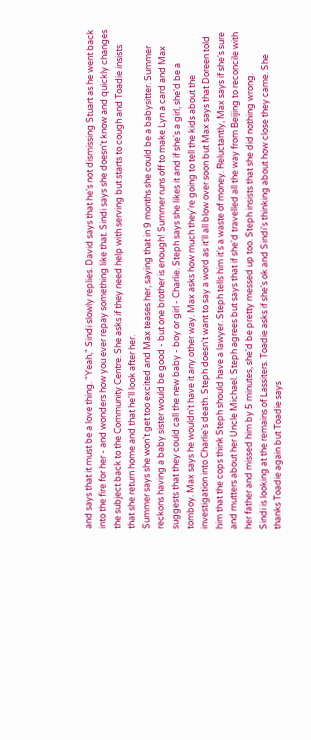and says that it must be a love thing. "Yeah," Sindi slowly replies. David says that he's not dismissing Stuart as he went back into the fire for her - and wonders how you ever repay something like that. Sindi says she doesn't know and quickly changes the subject back to the Community Centre. She asks if they need help with serving but starts to cough and Toadie insists that she return home and that he'll look after her.
Summer says she won't get too excited and Max teases her, saying that in 9 months she could be a babysitter. Summer reckons having a baby sister would be good - but one brother is enough! Summer runs off to make Lyn a card and Max suggests that they could call the new baby - boy or girl - Charlie. Steph says she likes it and if she's a girl, she'd be a tomboy. Max says he wouldn't have it any other way. Max asks how much they're going to tell the kids about the investigation into Charlie's death. Steph doesn't want to say a word as it'll all blow over soon but Max says that Doreen told him that the cops think Steph should have a lawyer. Steph tells him it's a waste of money. Reluctantly, Max says if she's sure and mutters about her Uncle Michael. Steph agrees but says that if she'd travelled all the way from Beijing to reconcile with her father and missed him by 5 minutes, she'd be pretty messed up too. Steph insists that she did nothing wrong.
Sindi is looking at the remains of Lassiters. Toadie asks if she's ok and Sindi's thinking about how close they came. She thanks Toadie again but Toadie says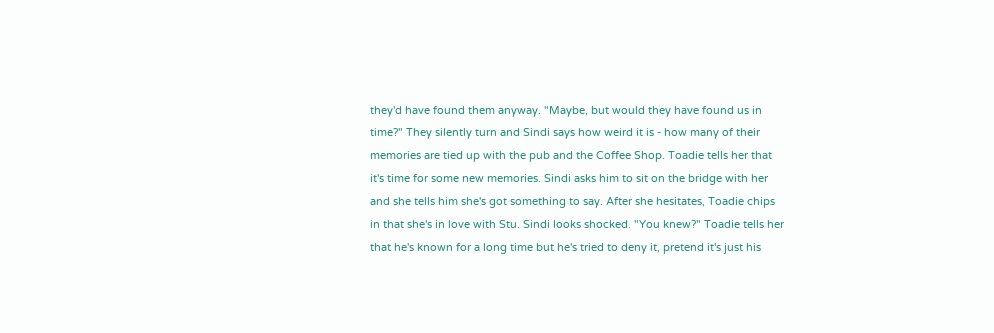they'd have found them anyway. "Maybe, but would they have found us in time?" They silently turn and Sindi says how weird it is - how many of their memories are tied up with the pub and the Coffee Shop. Toadie tells her that it's time for some new memories. Sindi asks him to sit on the bridge with her and she tells him she's got something to say. After she hesitates, Toadie chips in that she's in love with Stu. Sindi looks shocked. "You knew?" Toadie tells her that he's known for a long time but he's tried to deny it, pretend it's just his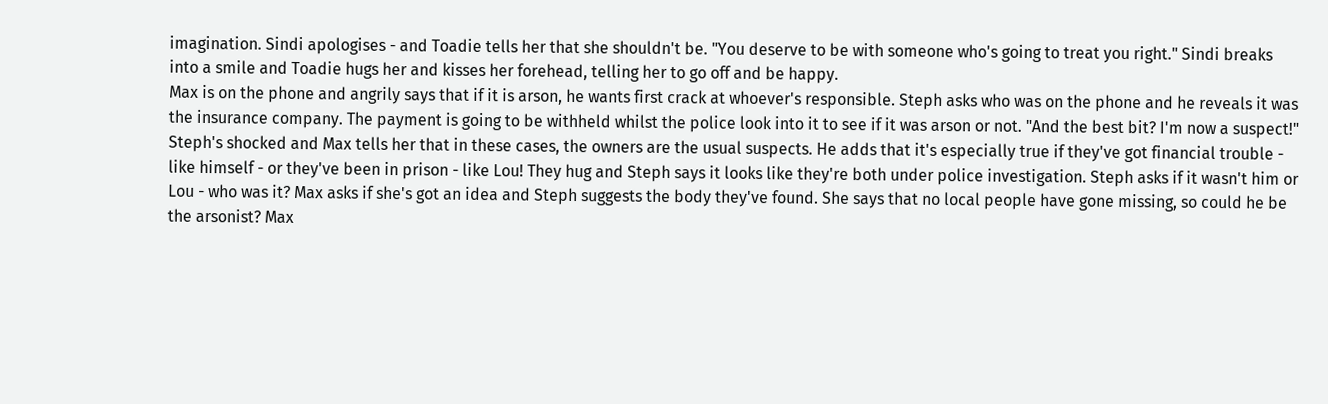imagination. Sindi apologises - and Toadie tells her that she shouldn't be. "You deserve to be with someone who's going to treat you right." Sindi breaks into a smile and Toadie hugs her and kisses her forehead, telling her to go off and be happy.
Max is on the phone and angrily says that if it is arson, he wants first crack at whoever's responsible. Steph asks who was on the phone and he reveals it was the insurance company. The payment is going to be withheld whilst the police look into it to see if it was arson or not. "And the best bit? I'm now a suspect!" Steph's shocked and Max tells her that in these cases, the owners are the usual suspects. He adds that it's especially true if they've got financial trouble - like himself - or they've been in prison - like Lou! They hug and Steph says it looks like they're both under police investigation. Steph asks if it wasn't him or Lou - who was it? Max asks if she's got an idea and Steph suggests the body they've found. She says that no local people have gone missing, so could he be the arsonist? Max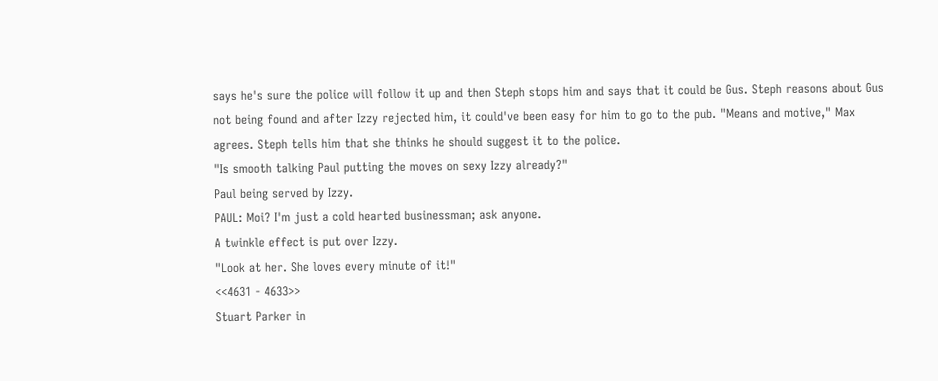says he's sure the police will follow it up and then Steph stops him and says that it could be Gus. Steph reasons about Gus not being found and after Izzy rejected him, it could've been easy for him to go to the pub. "Means and motive," Max agrees. Steph tells him that she thinks he should suggest it to the police.
"Is smooth talking Paul putting the moves on sexy Izzy already?"
Paul being served by Izzy.
PAUL: Moi? I'm just a cold hearted businessman; ask anyone.
A twinkle effect is put over Izzy.
"Look at her. She loves every minute of it!"
<<4631 - 4633>>
Stuart Parker in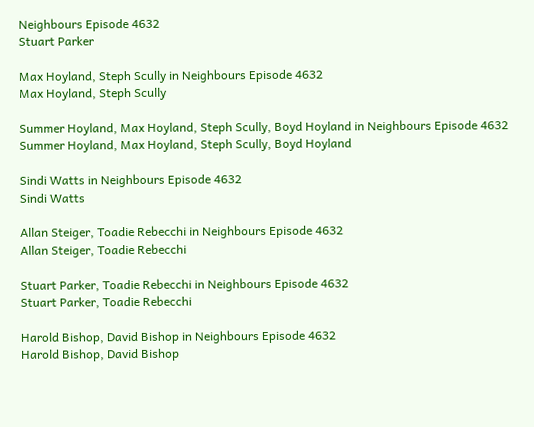Neighbours Episode 4632
Stuart Parker

Max Hoyland, Steph Scully in Neighbours Episode 4632
Max Hoyland, Steph Scully

Summer Hoyland, Max Hoyland, Steph Scully, Boyd Hoyland in Neighbours Episode 4632
Summer Hoyland, Max Hoyland, Steph Scully, Boyd Hoyland

Sindi Watts in Neighbours Episode 4632
Sindi Watts

Allan Steiger, Toadie Rebecchi in Neighbours Episode 4632
Allan Steiger, Toadie Rebecchi

Stuart Parker, Toadie Rebecchi in Neighbours Episode 4632
Stuart Parker, Toadie Rebecchi

Harold Bishop, David Bishop in Neighbours Episode 4632
Harold Bishop, David Bishop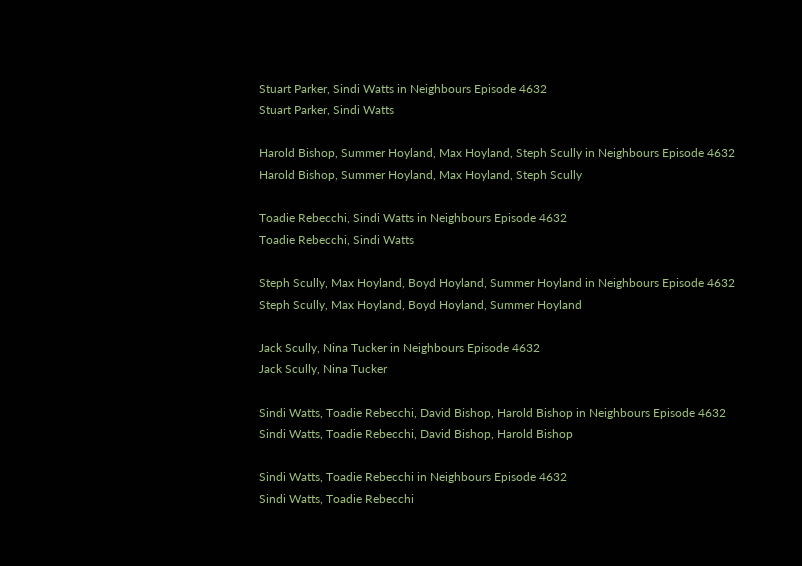Stuart Parker, Sindi Watts in Neighbours Episode 4632
Stuart Parker, Sindi Watts

Harold Bishop, Summer Hoyland, Max Hoyland, Steph Scully in Neighbours Episode 4632
Harold Bishop, Summer Hoyland, Max Hoyland, Steph Scully

Toadie Rebecchi, Sindi Watts in Neighbours Episode 4632
Toadie Rebecchi, Sindi Watts

Steph Scully, Max Hoyland, Boyd Hoyland, Summer Hoyland in Neighbours Episode 4632
Steph Scully, Max Hoyland, Boyd Hoyland, Summer Hoyland

Jack Scully, Nina Tucker in Neighbours Episode 4632
Jack Scully, Nina Tucker

Sindi Watts, Toadie Rebecchi, David Bishop, Harold Bishop in Neighbours Episode 4632
Sindi Watts, Toadie Rebecchi, David Bishop, Harold Bishop

Sindi Watts, Toadie Rebecchi in Neighbours Episode 4632
Sindi Watts, Toadie Rebecchi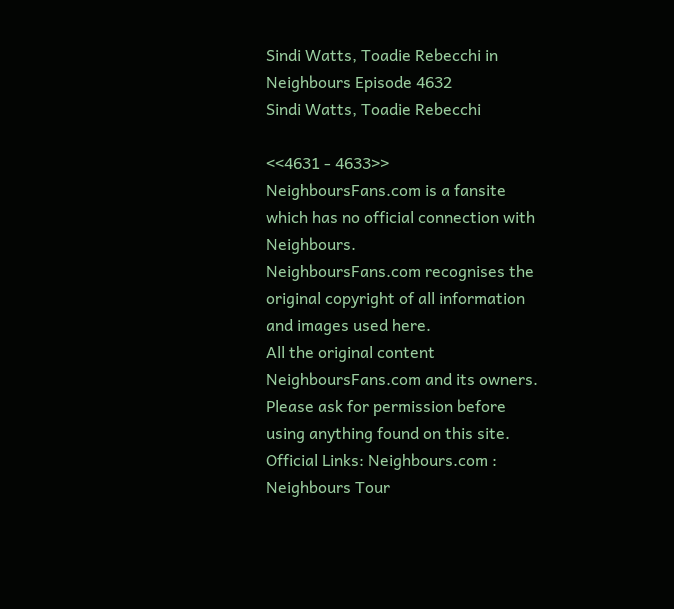Sindi Watts, Toadie Rebecchi in Neighbours Episode 4632
Sindi Watts, Toadie Rebecchi

<<4631 - 4633>>
NeighboursFans.com is a fansite which has no official connection with Neighbours.
NeighboursFans.com recognises the original copyright of all information and images used here.
All the original content NeighboursFans.com and its owners.
Please ask for permission before using anything found on this site.
Official Links: Neighbours.com : Neighbours Tour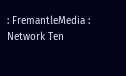: FremantleMedia : Network Ten